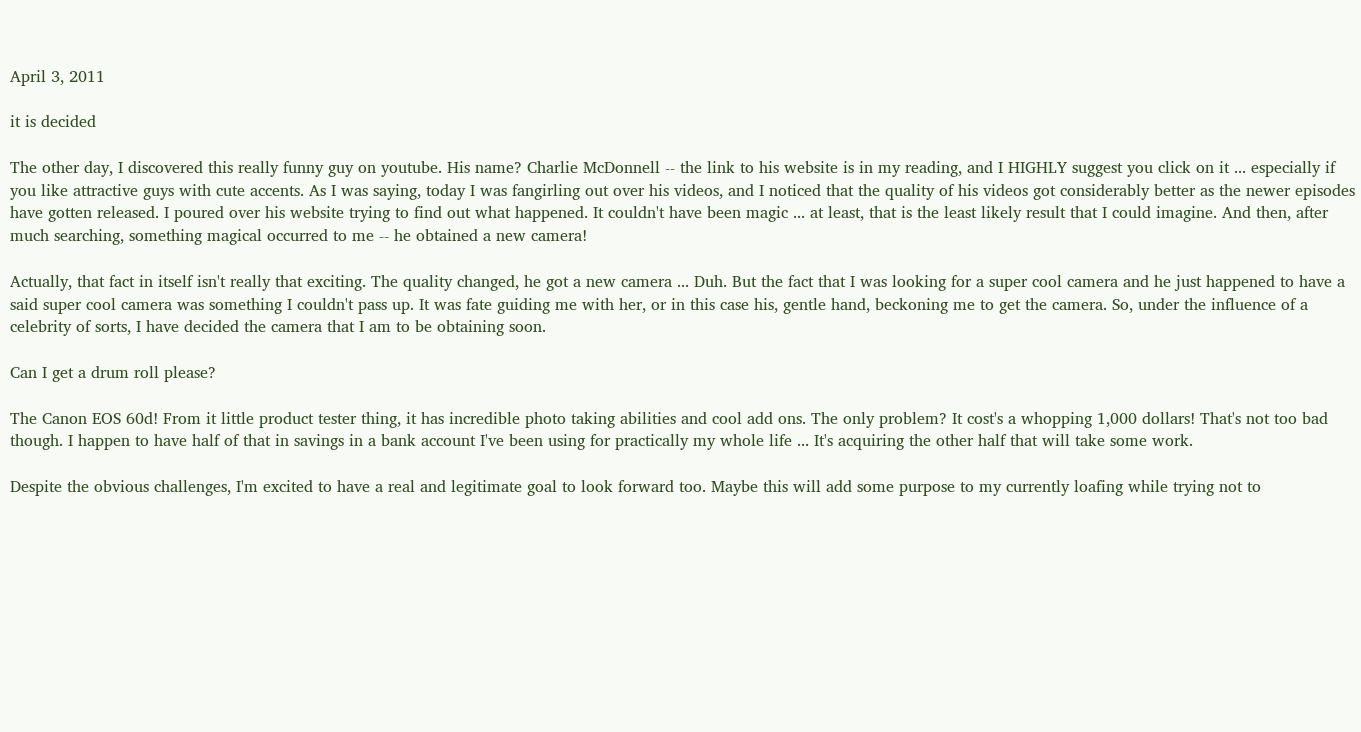April 3, 2011

it is decided

The other day, I discovered this really funny guy on youtube. His name? Charlie McDonnell -- the link to his website is in my reading, and I HIGHLY suggest you click on it ... especially if you like attractive guys with cute accents. As I was saying, today I was fangirling out over his videos, and I noticed that the quality of his videos got considerably better as the newer episodes have gotten released. I poured over his website trying to find out what happened. It couldn't have been magic ... at least, that is the least likely result that I could imagine. And then, after much searching, something magical occurred to me -- he obtained a new camera!

Actually, that fact in itself isn't really that exciting. The quality changed, he got a new camera ... Duh. But the fact that I was looking for a super cool camera and he just happened to have a said super cool camera was something I couldn't pass up. It was fate guiding me with her, or in this case his, gentle hand, beckoning me to get the camera. So, under the influence of a celebrity of sorts, I have decided the camera that I am to be obtaining soon.

Can I get a drum roll please?

The Canon EOS 60d! From it little product tester thing, it has incredible photo taking abilities and cool add ons. The only problem? It cost's a whopping 1,000 dollars! That's not too bad though. I happen to have half of that in savings in a bank account I've been using for practically my whole life ... It's acquiring the other half that will take some work.

Despite the obvious challenges, I'm excited to have a real and legitimate goal to look forward too. Maybe this will add some purpose to my currently loafing while trying not to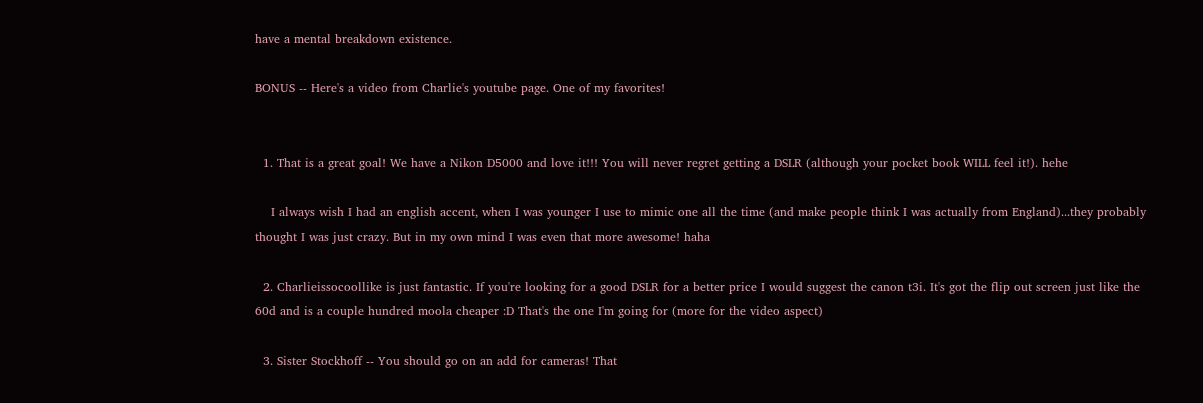have a mental breakdown existence.

BONUS -- Here's a video from Charlie's youtube page. One of my favorites!


  1. That is a great goal! We have a Nikon D5000 and love it!!! You will never regret getting a DSLR (although your pocket book WILL feel it!). hehe

    I always wish I had an english accent, when I was younger I use to mimic one all the time (and make people think I was actually from England)...they probably thought I was just crazy. But in my own mind I was even that more awesome! haha

  2. Charlieissocoollike is just fantastic. If you're looking for a good DSLR for a better price I would suggest the canon t3i. It's got the flip out screen just like the 60d and is a couple hundred moola cheaper :D That's the one I'm going for (more for the video aspect)

  3. Sister Stockhoff -- You should go on an add for cameras! That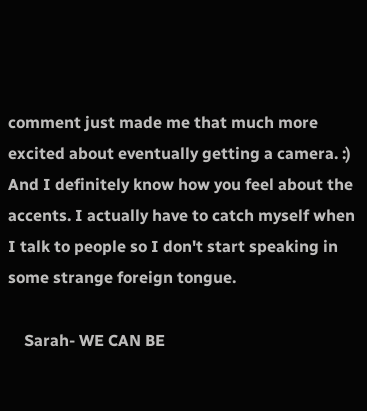comment just made me that much more excited about eventually getting a camera. :) And I definitely know how you feel about the accents. I actually have to catch myself when I talk to people so I don't start speaking in some strange foreign tongue.

    Sarah- WE CAN BE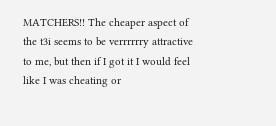MATCHERS!! The cheaper aspect of the t3i seems to be verrrrrry attractive to me, but then if I got it I would feel like I was cheating or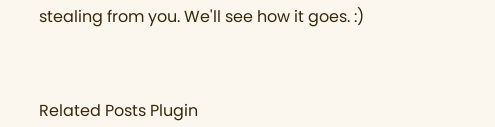stealing from you. We'll see how it goes. :)



Related Posts Plugin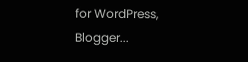for WordPress, Blogger...